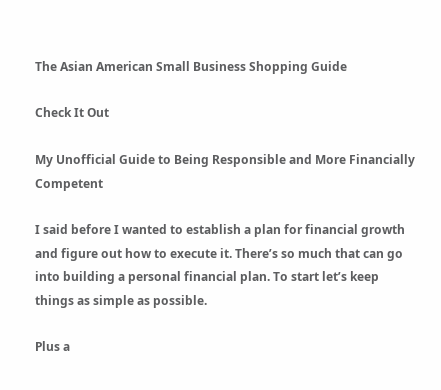The Asian American Small Business Shopping Guide

Check It Out

My Unofficial Guide to Being Responsible and More Financially Competent

I said before I wanted to establish a plan for financial growth and figure out how to execute it. There’s so much that can go into building a personal financial plan. To start let’s keep things as simple as possible.

Plus a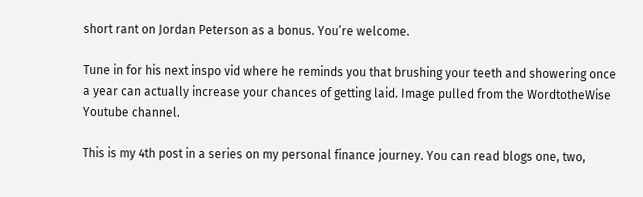short rant on Jordan Peterson as a bonus. You’re welcome.

Tune in for his next inspo vid where he reminds you that brushing your teeth and showering once a year can actually increase your chances of getting laid. Image pulled from the WordtotheWise Youtube channel.

This is my 4th post in a series on my personal finance journey. You can read blogs one, two,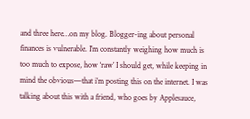and three here…on my blog. Blogger-ing about personal finances is vulnerable. I’m constantly weighing how much is too much to expose, how ‘raw’ I should get, while keeping in mind the obvious—that i’m posting this on the internet. I was talking about this with a friend, who goes by Applesauce,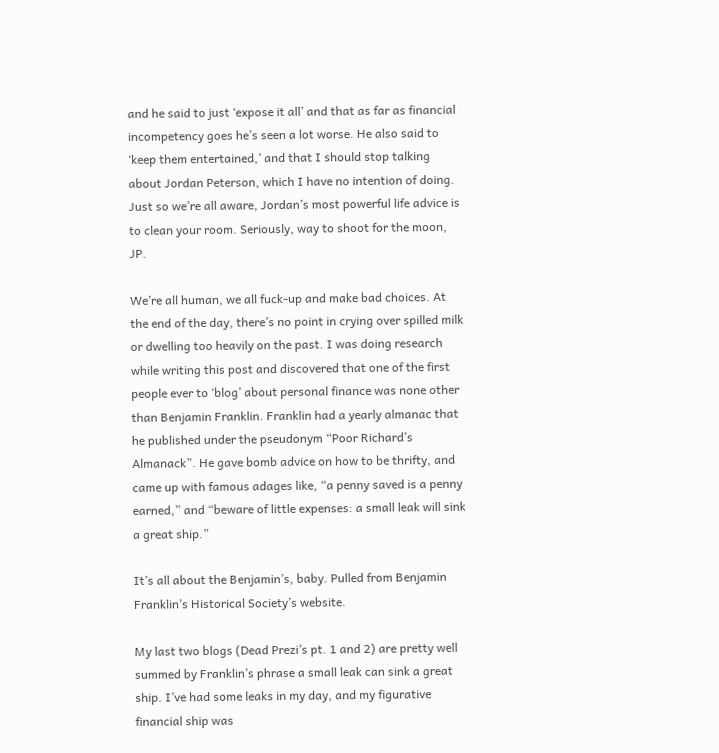and he said to just ‘expose it all’ and that as far as financial incompetency goes he’s seen a lot worse. He also said to ‘keep them entertained,’ and that I should stop talking about Jordan Peterson, which I have no intention of doing. Just so we’re all aware, Jordan’s most powerful life advice is to clean your room. Seriously, way to shoot for the moon, JP.

We’re all human, we all fuck-up and make bad choices. At the end of the day, there’s no point in crying over spilled milk or dwelling too heavily on the past. I was doing research while writing this post and discovered that one of the first people ever to ‘blog’ about personal finance was none other than Benjamin Franklin. Franklin had a yearly almanac that he published under the pseudonym “Poor Richard’s Almanack”. He gave bomb advice on how to be thrifty, and came up with famous adages like, “a penny saved is a penny earned,” and “beware of little expenses: a small leak will sink a great ship.”

It’s all about the Benjamin’s, baby. Pulled from Benjamin Franklin’s Historical Society’s website.

My last two blogs (Dead Prezi’s pt. 1 and 2) are pretty well summed by Franklin’s phrase a small leak can sink a great ship. I’ve had some leaks in my day, and my figurative financial ship was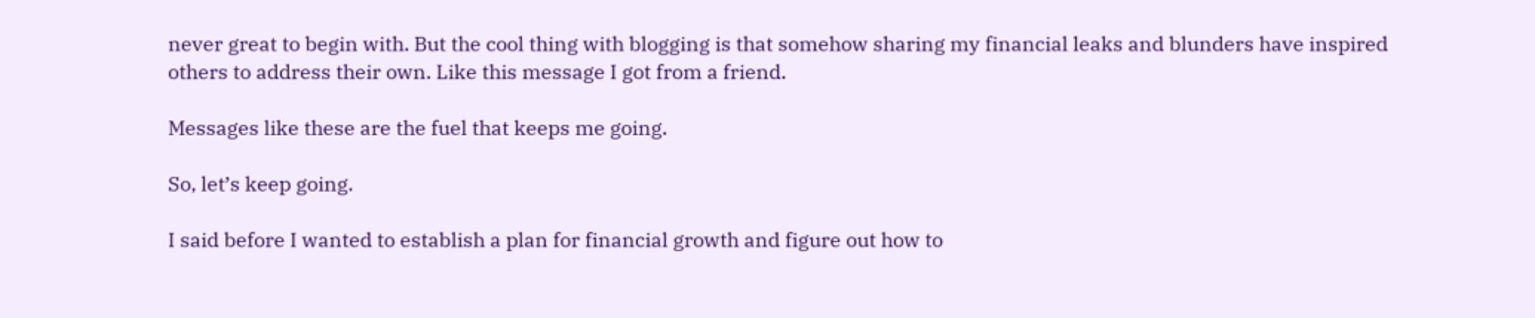never great to begin with. But the cool thing with blogging is that somehow sharing my financial leaks and blunders have inspired others to address their own. Like this message I got from a friend.

Messages like these are the fuel that keeps me going.

So, let’s keep going.

I said before I wanted to establish a plan for financial growth and figure out how to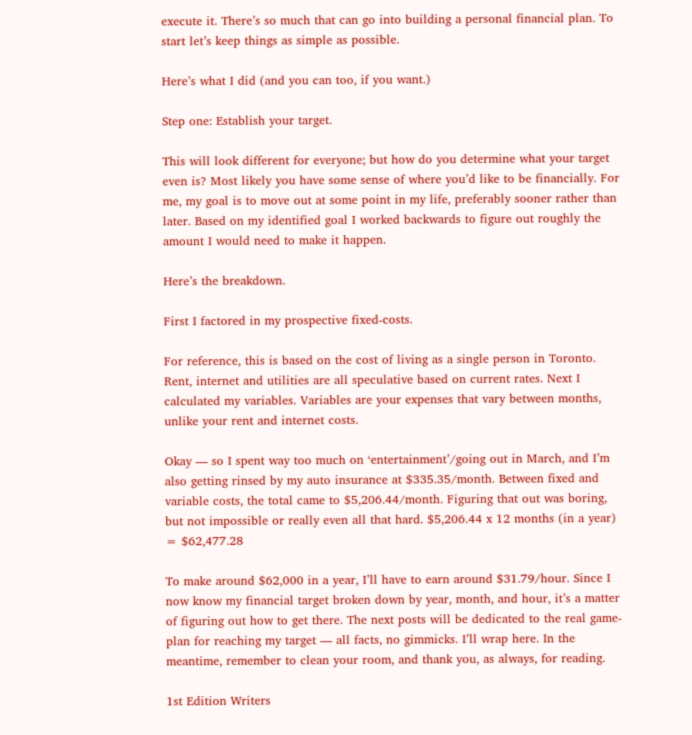execute it. There’s so much that can go into building a personal financial plan. To start let’s keep things as simple as possible.

Here’s what I did (and you can too, if you want.)

Step one: Establish your target.

This will look different for everyone; but how do you determine what your target even is? Most likely you have some sense of where you’d like to be financially. For me, my goal is to move out at some point in my life, preferably sooner rather than later. Based on my identified goal I worked backwards to figure out roughly the amount I would need to make it happen.

Here’s the breakdown.

First I factored in my prospective fixed-costs.

For reference, this is based on the cost of living as a single person in Toronto. Rent, internet and utilities are all speculative based on current rates. Next I calculated my variables. Variables are your expenses that vary between months, unlike your rent and internet costs.

Okay — so I spent way too much on ‘entertainment’/going out in March, and I’m also getting rinsed by my auto insurance at $335.35/month. Between fixed and variable costs, the total came to $5,206.44/month. Figuring that out was boring, but not impossible or really even all that hard. $5,206.44 x 12 months (in a year) = $62,477.28

To make around $62,000 in a year, I’ll have to earn around $31.79/hour. Since I now know my financial target broken down by year, month, and hour, it’s a matter of figuring out how to get there. The next posts will be dedicated to the real game-plan for reaching my target — all facts, no gimmicks. I’ll wrap here. In the meantime, remember to clean your room, and thank you, as always, for reading.

1st Edition Writers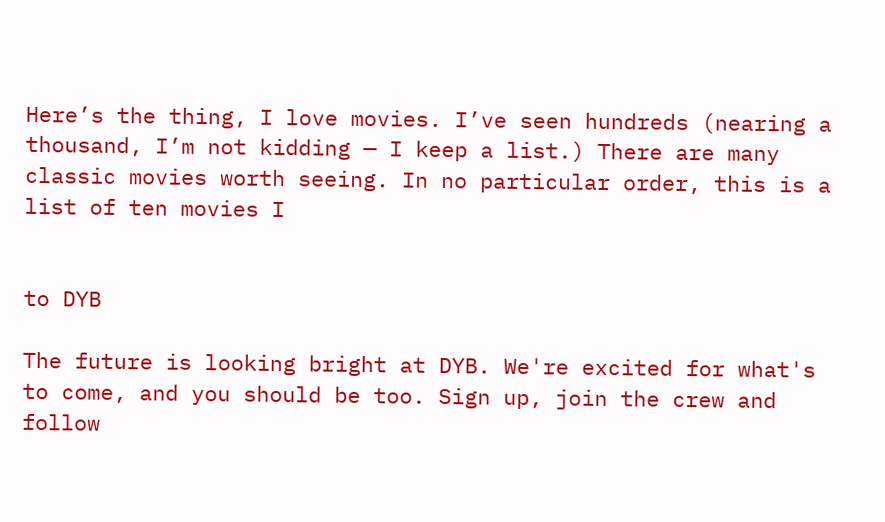Here’s the thing, I love movies. I’ve seen hundreds (nearing a thousand, I’m not kidding — I keep a list.) There are many classic movies worth seeing. In no particular order, this is a list of ten movies I


to DYB

The future is looking bright at DYB. We're excited for what's to come, and you should be too. Sign up, join the crew and follow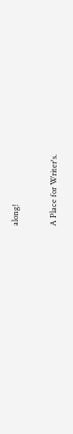along!

A Place for Writer's.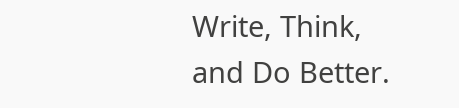Write, Think,
and Do Better.